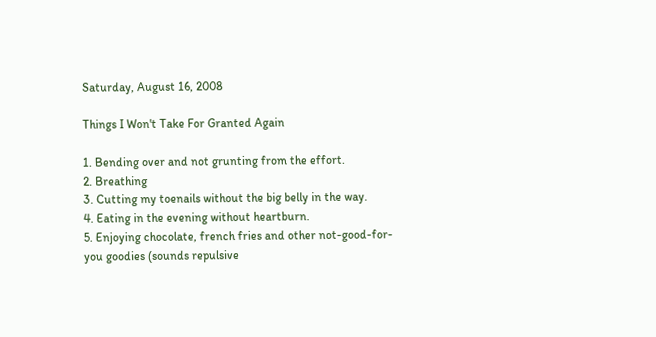Saturday, August 16, 2008

Things I Won't Take For Granted Again

1. Bending over and not grunting from the effort.
2. Breathing
3. Cutting my toenails without the big belly in the way.
4. Eating in the evening without heartburn.
5. Enjoying chocolate, french fries and other not-good-for-you goodies (sounds repulsive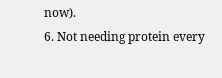now).
6. Not needing protein every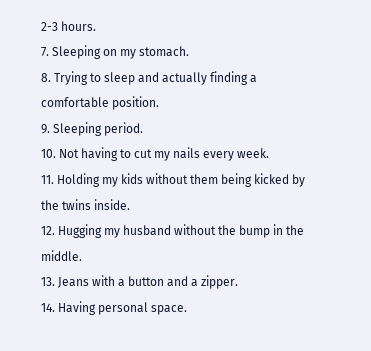2-3 hours.
7. Sleeping on my stomach.
8. Trying to sleep and actually finding a comfortable position.
9. Sleeping period.
10. Not having to cut my nails every week.
11. Holding my kids without them being kicked by the twins inside.
12. Hugging my husband without the bump in the middle.
13. Jeans with a button and a zipper.
14. Having personal space.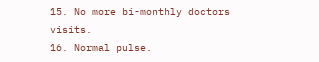15. No more bi-monthly doctors visits.
16. Normal pulse.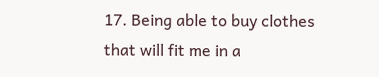17. Being able to buy clothes that will fit me in a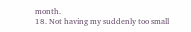month.
18. Not having my suddenly too small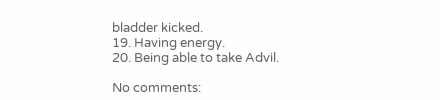bladder kicked.
19. Having energy.
20. Being able to take Advil.

No comments: